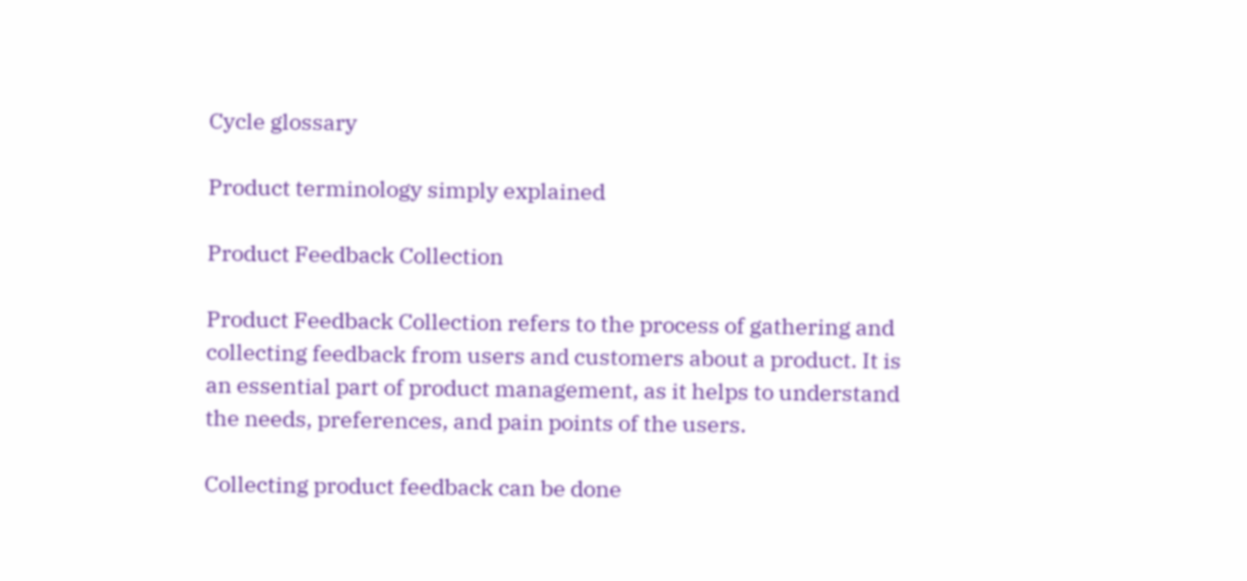Cycle glossary

Product terminology simply explained

Product Feedback Collection

Product Feedback Collection refers to the process of gathering and collecting feedback from users and customers about a product. It is an essential part of product management, as it helps to understand the needs, preferences, and pain points of the users.

Collecting product feedback can be done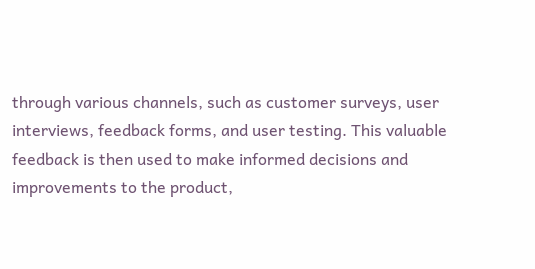through various channels, such as customer surveys, user interviews, feedback forms, and user testing. This valuable feedback is then used to make informed decisions and improvements to the product,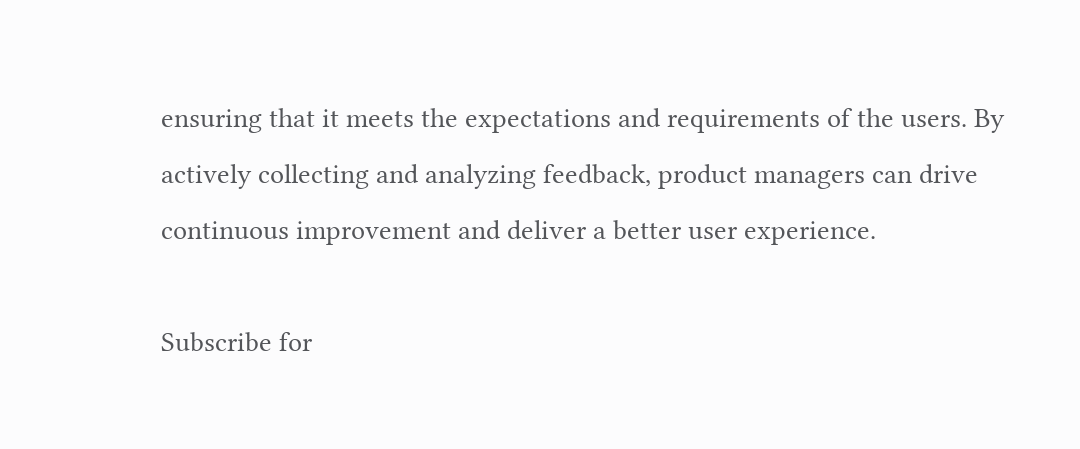ensuring that it meets the expectations and requirements of the users. By actively collecting and analyzing feedback, product managers can drive continuous improvement and deliver a better user experience.

Subscribe for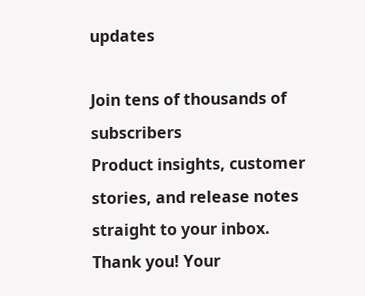updates

Join tens of thousands of subscribers
Product insights, customer stories, and release notes straight to your inbox.
Thank you! Your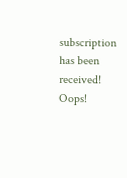subscription has been received!
Oops!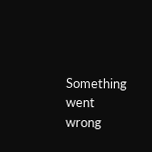Something went wrong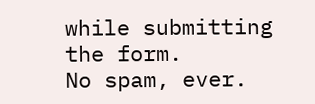while submitting the form.
No spam, ever.